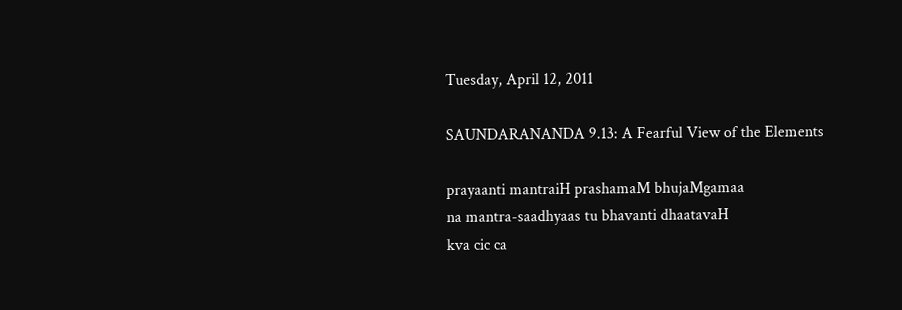Tuesday, April 12, 2011

SAUNDARANANDA 9.13: A Fearful View of the Elements

prayaanti mantraiH prashamaM bhujaMgamaa
na mantra-saadhyaas tu bhavanti dhaatavaH
kva cic ca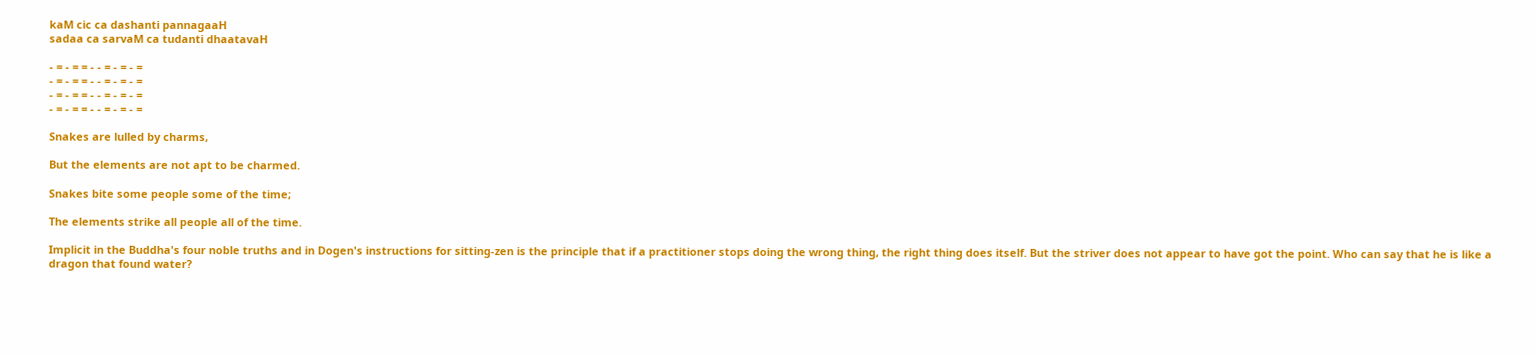kaM cic ca dashanti pannagaaH
sadaa ca sarvaM ca tudanti dhaatavaH

- = - = = - - = - = - =
- = - = = - - = - = - =
- = - = = - - = - = - =
- = - = = - - = - = - =

Snakes are lulled by charms,

But the elements are not apt to be charmed.

Snakes bite some people some of the time;

The elements strike all people all of the time.

Implicit in the Buddha's four noble truths and in Dogen's instructions for sitting-zen is the principle that if a practitioner stops doing the wrong thing, the right thing does itself. But the striver does not appear to have got the point. Who can say that he is like a dragon that found water?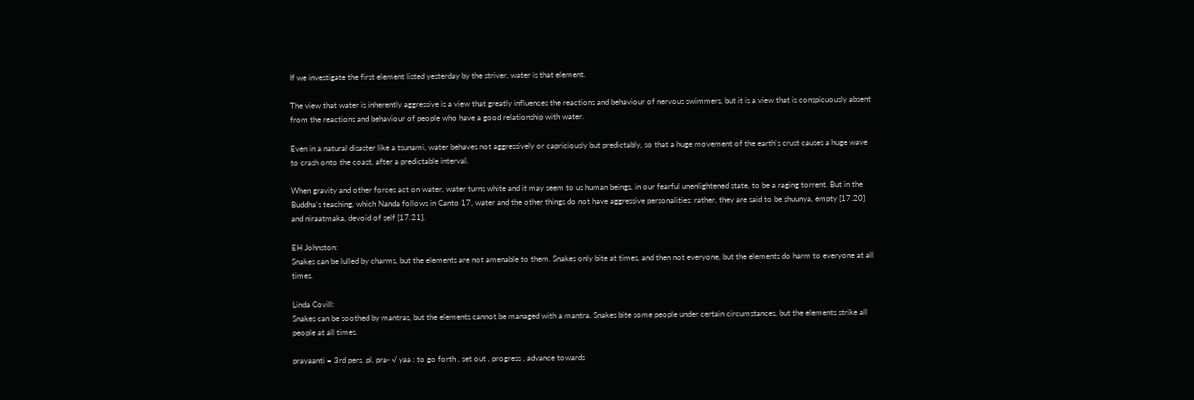If we investigate the first element listed yesterday by the striver, water is that element.

The view that water is inherently aggressive is a view that greatly influences the reactions and behaviour of nervous swimmers, but it is a view that is conspicuously absent from the reactions and behaviour of people who have a good relationship with water.

Even in a natural disaster like a tsunami, water behaves not aggressively or capriciously but predictably, so that a huge movement of the earth's crust causes a huge wave to crash onto the coast, after a predictable interval.

When gravity and other forces act on water, water turns white and it may seem to us human beings, in our fearful unenlightened state, to be a raging torrent. But in the Buddha's teaching, which Nanda follows in Canto 17, water and the other things do not have aggressive personalities: rather, they are said to be shuunya, empty [17.20] and niraatmaka, devoid of self [17.21].

EH Johnston:
Snakes can be lulled by charms, but the elements are not amenable to them. Snakes only bite at times, and then not everyone, but the elements do harm to everyone at all times.

Linda Covill:
Snakes can be soothed by mantras, but the elements cannot be managed with a mantra. Snakes bite some people under certain circumstances, but the elements strike all people at all times.

prayaanti = 3rd pers. pl. pra- √ yaa : to go forth , set out , progress , advance towards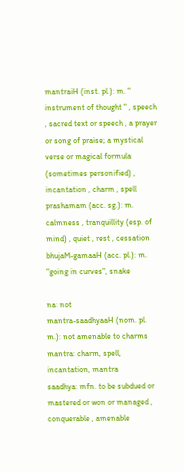mantraiH (inst. pl.): m. " instrument of thought " , speech , sacred text or speech , a prayer or song of praise; a mystical verse or magical formula (sometimes personified) , incantation , charm , spell
prashamam (acc. sg.): m. calmness , tranquillity (esp. of mind) , quiet , rest , cessation
bhujaM-gamaaH (acc. pl.): m. "going in curves", snake

na: not
mantra-saadhyaaH (nom. pl. m.): not amenable to charms
mantra: charm, spell, incantation, mantra
saadhya: mfn. to be subdued or mastered or won or managed , conquerable , amenable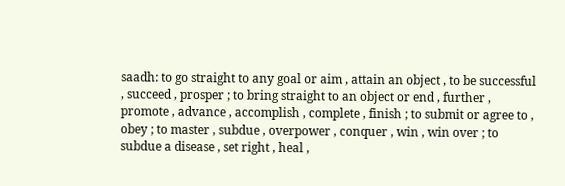saadh: to go straight to any goal or aim , attain an object , to be successful , succeed , prosper ; to bring straight to an object or end , further , promote , advance , accomplish , complete , finish ; to submit or agree to , obey ; to master , subdue , overpower , conquer , win , win over ; to subdue a disease , set right , heal ,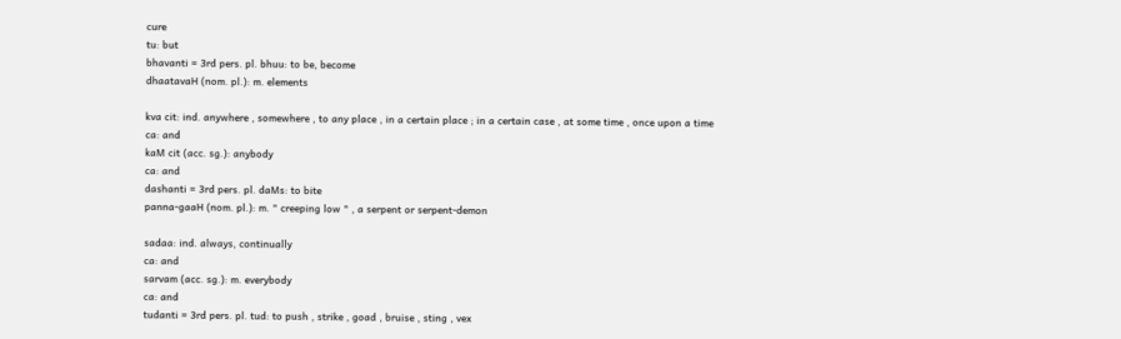cure
tu: but
bhavanti = 3rd pers. pl. bhuu: to be, become
dhaatavaH (nom. pl.): m. elements

kva cit: ind. anywhere , somewhere , to any place , in a certain place ; in a certain case , at some time , once upon a time
ca: and
kaM cit (acc. sg.): anybody
ca: and
dashanti = 3rd pers. pl. daMs: to bite
panna-gaaH (nom. pl.): m. " creeping low " , a serpent or serpent-demon

sadaa: ind. always, continually
ca: and
sarvam (acc. sg.): m. everybody
ca: and
tudanti = 3rd pers. pl. tud: to push , strike , goad , bruise , sting , vex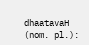dhaatavaH (nom. pl.):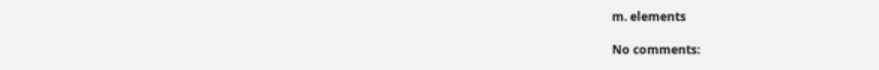m. elements

No comments: